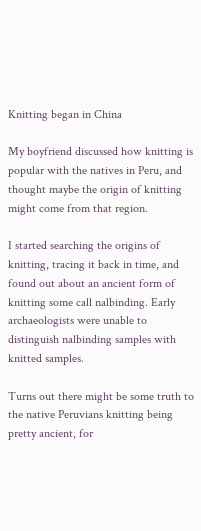Knitting began in China

My boyfriend discussed how knitting is popular with the natives in Peru, and thought maybe the origin of knitting might come from that region.

I started searching the origins of knitting, tracing it back in time, and found out about an ancient form of knitting some call nalbinding. Early archaeologists were unable to distinguish nalbinding samples with knitted samples.

Turns out there might be some truth to the native Peruvians knitting being pretty ancient, for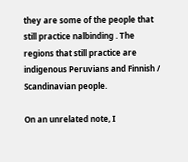they are some of the people that still practice nalbinding . The regions that still practice are indigenous Peruvians and Finnish / Scandinavian people.

On an unrelated note, I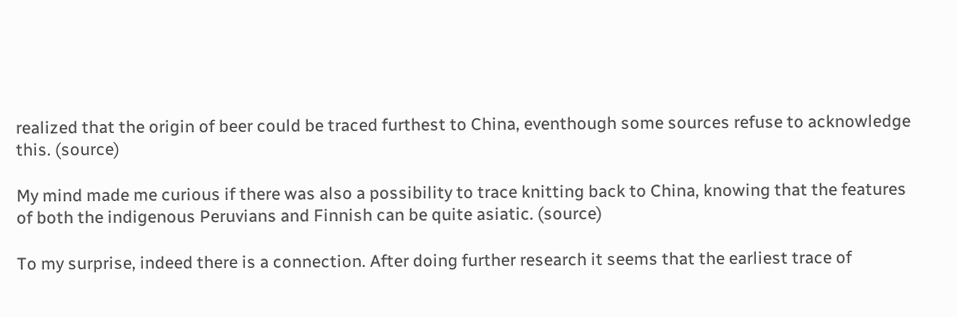realized that the origin of beer could be traced furthest to China, eventhough some sources refuse to acknowledge this. (source)

My mind made me curious if there was also a possibility to trace knitting back to China, knowing that the features of both the indigenous Peruvians and Finnish can be quite asiatic. (source)

To my surprise, indeed there is a connection. After doing further research it seems that the earliest trace of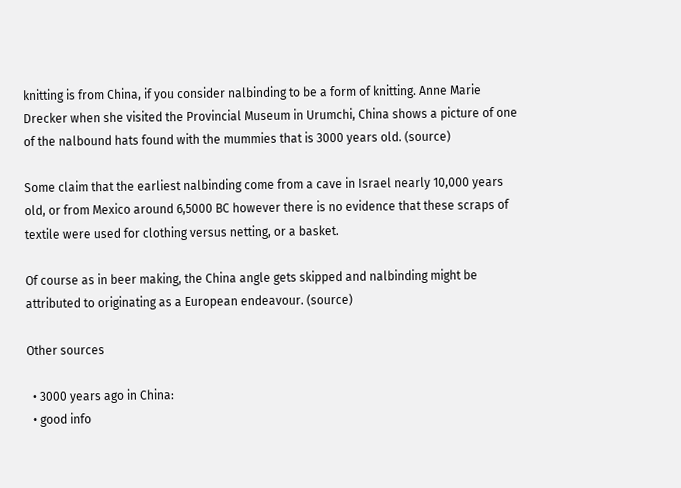knitting is from China, if you consider nalbinding to be a form of knitting. Anne Marie Drecker when she visited the Provincial Museum in Urumchi, China shows a picture of one of the nalbound hats found with the mummies that is 3000 years old. (source)

Some claim that the earliest nalbinding come from a cave in Israel nearly 10,000 years old, or from Mexico around 6,5000 BC however there is no evidence that these scraps of textile were used for clothing versus netting, or a basket.

Of course as in beer making, the China angle gets skipped and nalbinding might be attributed to originating as a European endeavour. (source)

Other sources

  • 3000 years ago in China:
  • good info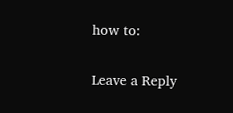how to:


Leave a Reply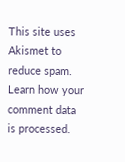This site uses Akismet to reduce spam. Learn how your comment data is processed.